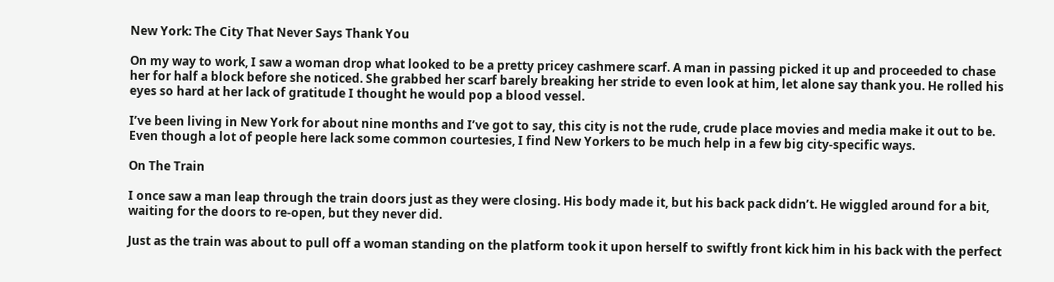New York: The City That Never Says Thank You

On my way to work, I saw a woman drop what looked to be a pretty pricey cashmere scarf. A man in passing picked it up and proceeded to chase her for half a block before she noticed. She grabbed her scarf barely breaking her stride to even look at him, let alone say thank you. He rolled his eyes so hard at her lack of gratitude I thought he would pop a blood vessel.

I’ve been living in New York for about nine months and I’ve got to say, this city is not the rude, crude place movies and media make it out to be. Even though a lot of people here lack some common courtesies, I find New Yorkers to be much help in a few big city-specific ways.

On The Train

I once saw a man leap through the train doors just as they were closing. His body made it, but his back pack didn’t. He wiggled around for a bit, waiting for the doors to re-open, but they never did.

Just as the train was about to pull off a woman standing on the platform took it upon herself to swiftly front kick him in his back with the perfect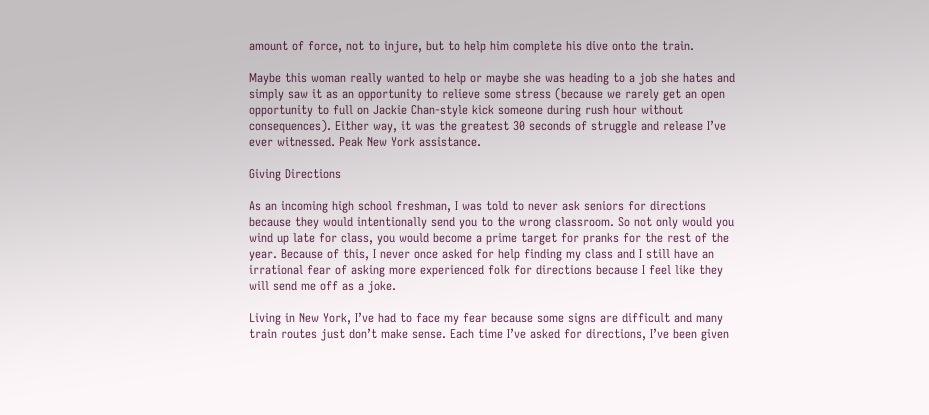amount of force, not to injure, but to help him complete his dive onto the train.

Maybe this woman really wanted to help or maybe she was heading to a job she hates and simply saw it as an opportunity to relieve some stress (because we rarely get an open opportunity to full on Jackie Chan-style kick someone during rush hour without consequences). Either way, it was the greatest 30 seconds of struggle and release I’ve ever witnessed. Peak New York assistance.

Giving Directions

As an incoming high school freshman, I was told to never ask seniors for directions because they would intentionally send you to the wrong classroom. So not only would you wind up late for class, you would become a prime target for pranks for the rest of the year. Because of this, I never once asked for help finding my class and I still have an irrational fear of asking more experienced folk for directions because I feel like they will send me off as a joke.

Living in New York, I’ve had to face my fear because some signs are difficult and many train routes just don’t make sense. Each time I’ve asked for directions, I’ve been given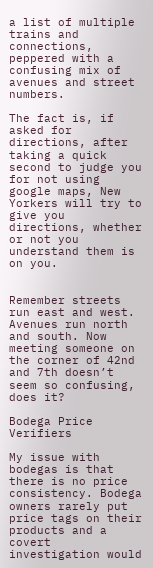a list of multiple trains and connections, peppered with a confusing mix of avenues and street numbers.

The fact is, if asked for directions, after taking a quick second to judge you for not using google maps, New Yorkers will try to give you directions, whether or not you understand them is on you.


Remember streets run east and west. Avenues run north and south. Now meeting someone on the corner of 42nd and 7th doesn’t seem so confusing, does it?

Bodega Price Verifiers

My issue with bodegas is that there is no price consistency. Bodega owners rarely put price tags on their products and a covert investigation would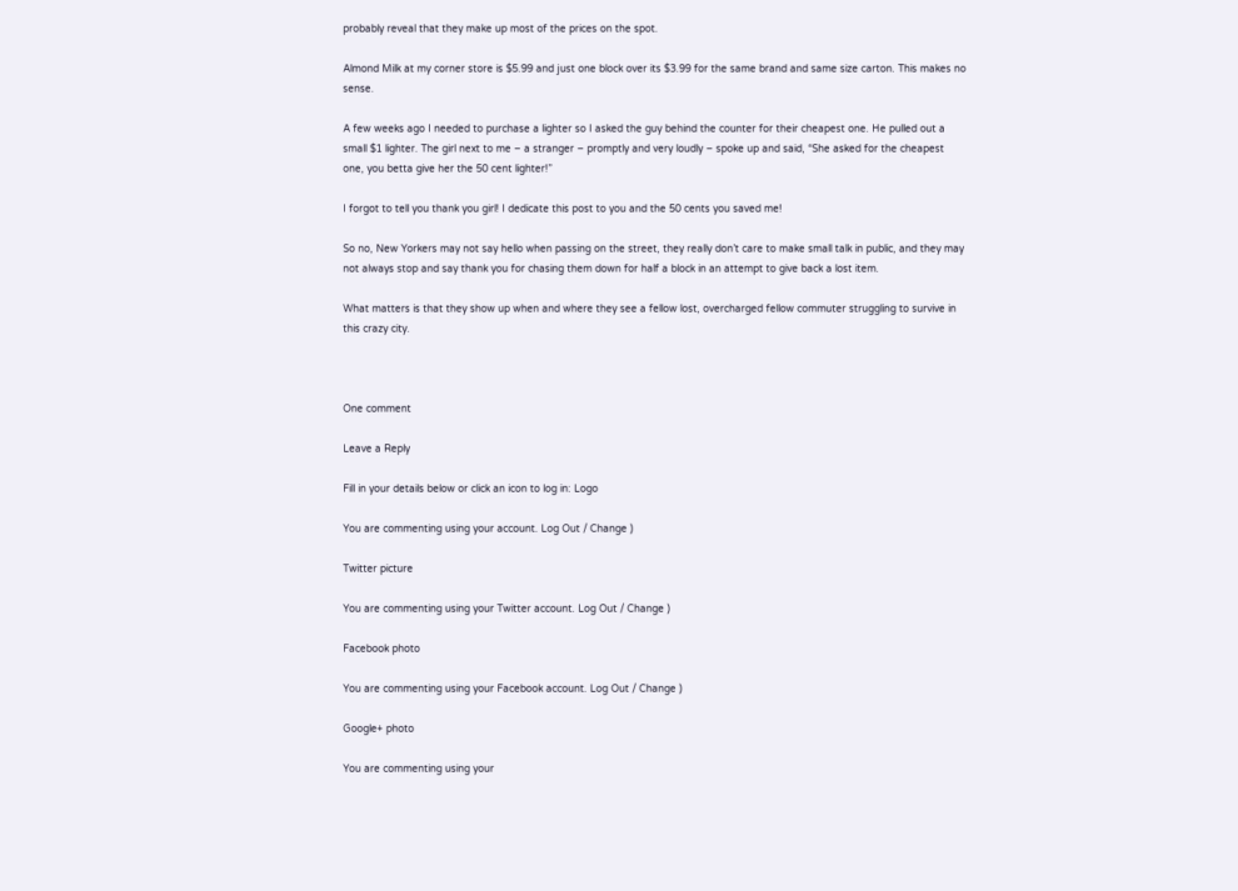probably reveal that they make up most of the prices on the spot.

Almond Milk at my corner store is $5.99 and just one block over its $3.99 for the same brand and same size carton. This makes no sense.

A few weeks ago I needed to purchase a lighter so I asked the guy behind the counter for their cheapest one. He pulled out a small $1 lighter. The girl next to me – a stranger – promptly and very loudly – spoke up and said, “She asked for the cheapest one, you betta give her the 50 cent lighter!”

I forgot to tell you thank you girl! I dedicate this post to you and the 50 cents you saved me!

So no, New Yorkers may not say hello when passing on the street, they really don’t care to make small talk in public, and they may not always stop and say thank you for chasing them down for half a block in an attempt to give back a lost item.

What matters is that they show up when and where they see a fellow lost, overcharged fellow commuter struggling to survive in this crazy city.



One comment

Leave a Reply

Fill in your details below or click an icon to log in: Logo

You are commenting using your account. Log Out / Change )

Twitter picture

You are commenting using your Twitter account. Log Out / Change )

Facebook photo

You are commenting using your Facebook account. Log Out / Change )

Google+ photo

You are commenting using your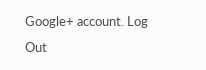Google+ account. Log Out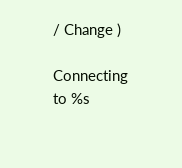/ Change )

Connecting to %s